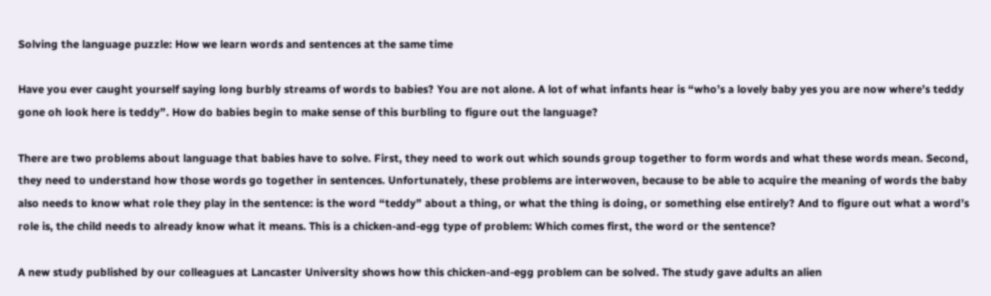Solving the language puzzle: How we learn words and sentences at the same time

Have you ever caught yourself saying long burbly streams of words to babies? You are not alone. A lot of what infants hear is “who’s a lovely baby yes you are now where’s teddy gone oh look here is teddy”. How do babies begin to make sense of this burbling to figure out the language?

There are two problems about language that babies have to solve. First, they need to work out which sounds group together to form words and what these words mean. Second, they need to understand how those words go together in sentences. Unfortunately, these problems are interwoven, because to be able to acquire the meaning of words the baby also needs to know what role they play in the sentence: is the word “teddy” about a thing, or what the thing is doing, or something else entirely? And to figure out what a word’s role is, the child needs to already know what it means. This is a chicken-and-egg type of problem: Which comes first, the word or the sentence?

A new study published by our colleagues at Lancaster University shows how this chicken-and-egg problem can be solved. The study gave adults an alien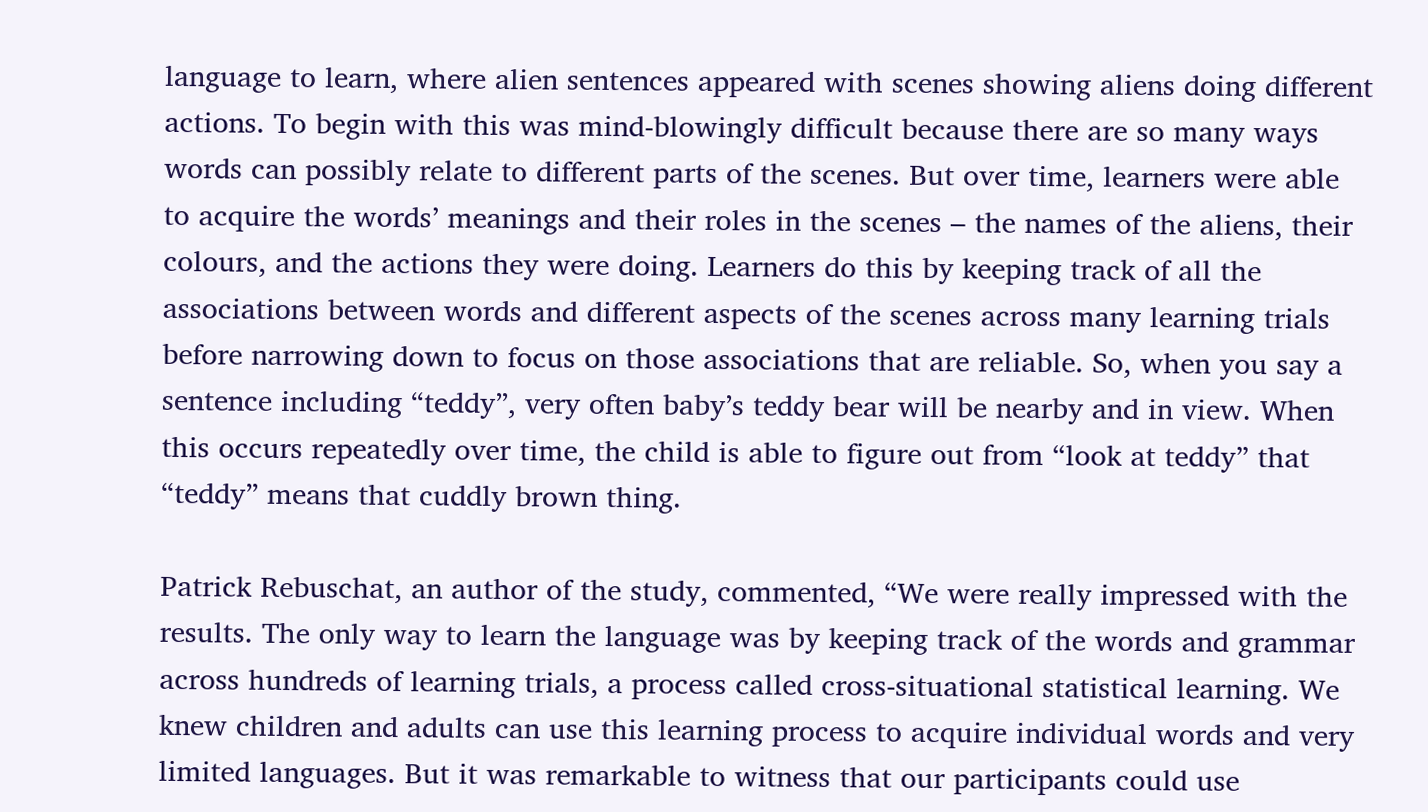language to learn, where alien sentences appeared with scenes showing aliens doing different actions. To begin with this was mind-blowingly difficult because there are so many ways words can possibly relate to different parts of the scenes. But over time, learners were able to acquire the words’ meanings and their roles in the scenes – the names of the aliens, their colours, and the actions they were doing. Learners do this by keeping track of all the associations between words and different aspects of the scenes across many learning trials before narrowing down to focus on those associations that are reliable. So, when you say a sentence including “teddy”, very often baby’s teddy bear will be nearby and in view. When this occurs repeatedly over time, the child is able to figure out from “look at teddy” that “teddy” means that cuddly brown thing.

Patrick Rebuschat, an author of the study, commented, “We were really impressed with the results. The only way to learn the language was by keeping track of the words and grammar across hundreds of learning trials, a process called cross-situational statistical learning. We knew children and adults can use this learning process to acquire individual words and very limited languages. But it was remarkable to witness that our participants could use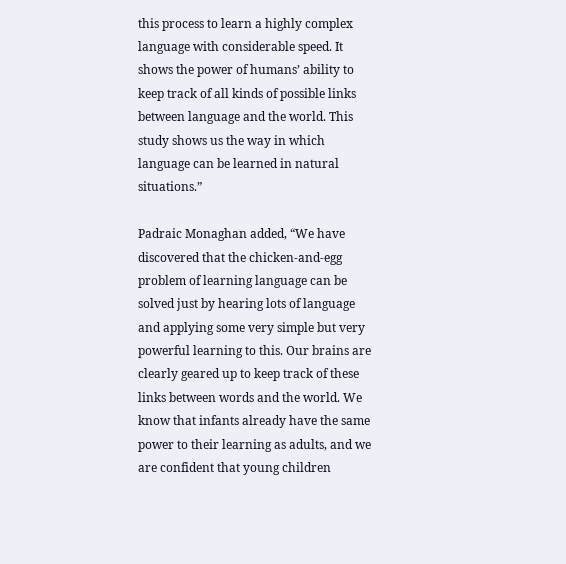this process to learn a highly complex language with considerable speed. It shows the power of humans’ ability to keep track of all kinds of possible links between language and the world. This study shows us the way in which language can be learned in natural situations.”

Padraic Monaghan added, “We have discovered that the chicken-and-egg problem of learning language can be solved just by hearing lots of language and applying some very simple but very powerful learning to this. Our brains are clearly geared up to keep track of these links between words and the world. We know that infants already have the same power to their learning as adults, and we are confident that young children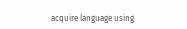acquire language using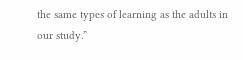the same types of learning as the adults in our study.”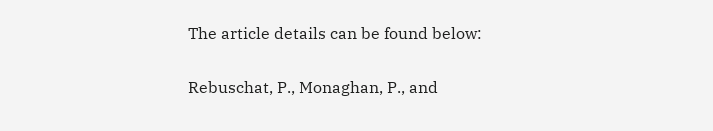The article details can be found below:

Rebuschat, P., Monaghan, P., and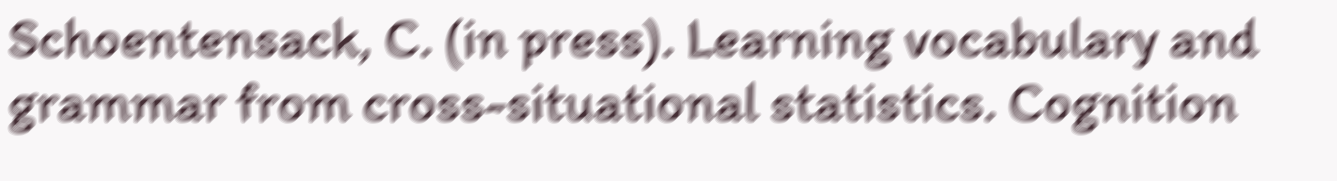Schoentensack, C. (in press). Learning vocabulary and grammar from cross-situational statistics. Cognition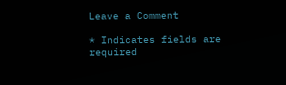Leave a Comment

* Indicates fields are required